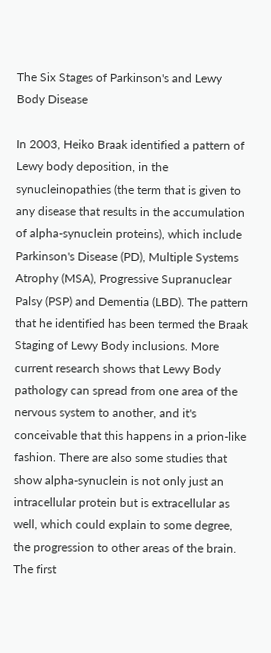The Six Stages of Parkinson's and Lewy Body Disease

In 2003, Heiko Braak identified a pattern of Lewy body deposition, in the synucleinopathies (the term that is given to any disease that results in the accumulation of alpha-synuclein proteins), which include Parkinson's Disease (PD), Multiple Systems Atrophy (MSA), Progressive Supranuclear Palsy (PSP) and Dementia (LBD). The pattern that he identified has been termed the Braak Staging of Lewy Body inclusions. More current research shows that Lewy Body pathology can spread from one area of the nervous system to another, and it's conceivable that this happens in a prion-like fashion. There are also some studies that show alpha-synuclein is not only just an intracellular protein but is extracellular as well, which could explain to some degree, the progression to other areas of the brain. The first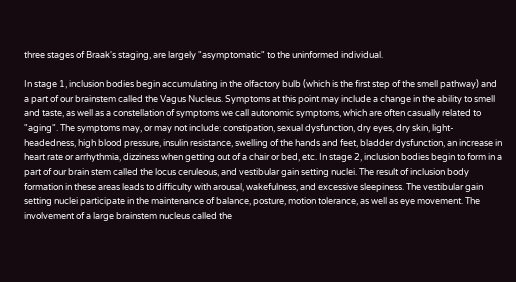three stages of Braak's staging, are largely "asymptomatic" to the uninformed individual.

In stage 1, inclusion bodies begin accumulating in the olfactory bulb (which is the first step of the smell pathway) and a part of our brainstem called the Vagus Nucleus. Symptoms at this point may include a change in the ability to smell and taste, as well as a constellation of symptoms we call autonomic symptoms, which are often casually related to "aging". The symptoms may, or may not include: constipation, sexual dysfunction, dry eyes, dry skin, light-headedness, high blood pressure, insulin resistance, swelling of the hands and feet, bladder dysfunction, an increase in heart rate or arrhythmia, dizziness when getting out of a chair or bed, etc. In stage 2, inclusion bodies begin to form in a part of our brain stem called the locus ceruleous, and vestibular gain setting nuclei. The result of inclusion body formation in these areas leads to difficulty with arousal, wakefulness, and excessive sleepiness. The vestibular gain setting nuclei participate in the maintenance of balance, posture, motion tolerance, as well as eye movement. The involvement of a large brainstem nucleus called the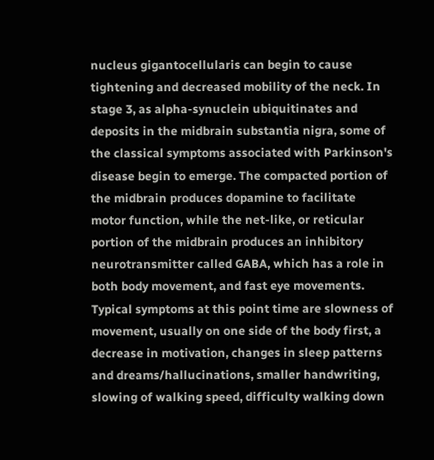nucleus gigantocellularis can begin to cause tightening and decreased mobility of the neck. In stage 3, as alpha-synuclein ubiquitinates and deposits in the midbrain substantia nigra, some of the classical symptoms associated with Parkinson's disease begin to emerge. The compacted portion of the midbrain produces dopamine to facilitate motor function, while the net-like, or reticular portion of the midbrain produces an inhibitory neurotransmitter called GABA, which has a role in both body movement, and fast eye movements. Typical symptoms at this point time are slowness of movement, usually on one side of the body first, a decrease in motivation, changes in sleep patterns and dreams/hallucinations, smaller handwriting, slowing of walking speed, difficulty walking down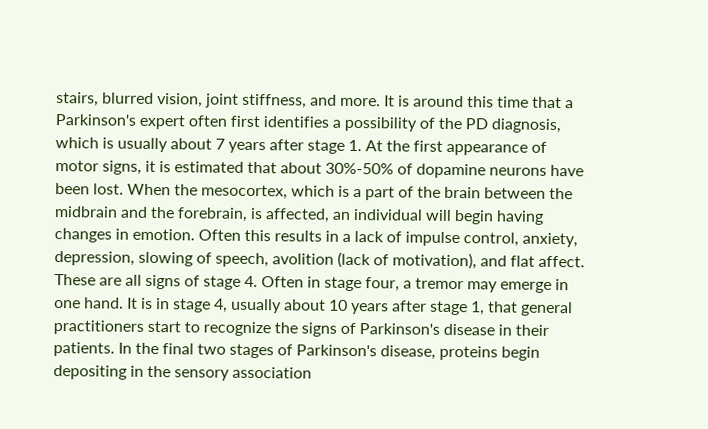stairs, blurred vision, joint stiffness, and more. It is around this time that a Parkinson's expert often first identifies a possibility of the PD diagnosis, which is usually about 7 years after stage 1. At the first appearance of motor signs, it is estimated that about 30%-50% of dopamine neurons have been lost. When the mesocortex, which is a part of the brain between the midbrain and the forebrain, is affected, an individual will begin having changes in emotion. Often this results in a lack of impulse control, anxiety, depression, slowing of speech, avolition (lack of motivation), and flat affect. These are all signs of stage 4. Often in stage four, a tremor may emerge in one hand. It is in stage 4, usually about 10 years after stage 1, that general practitioners start to recognize the signs of Parkinson's disease in their patients. In the final two stages of Parkinson's disease, proteins begin depositing in the sensory association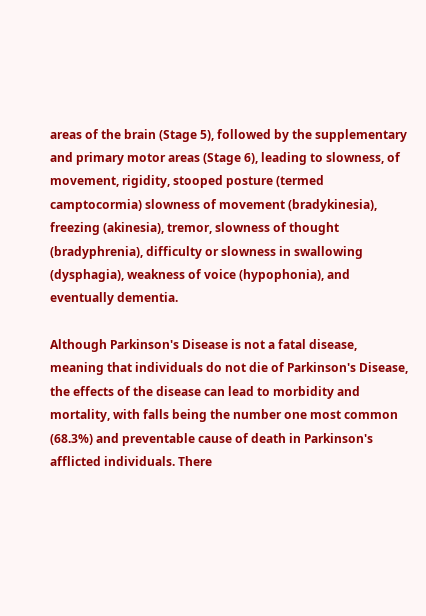areas of the brain (Stage 5), followed by the supplementary and primary motor areas (Stage 6), leading to slowness, of movement, rigidity, stooped posture (termed camptocormia) slowness of movement (bradykinesia), freezing (akinesia), tremor, slowness of thought (bradyphrenia), difficulty or slowness in swallowing (dysphagia), weakness of voice (hypophonia), and eventually dementia.

Although Parkinson's Disease is not a fatal disease, meaning that individuals do not die of Parkinson's Disease, the effects of the disease can lead to morbidity and mortality, with falls being the number one most common (68.3%) and preventable cause of death in Parkinson's afflicted individuals. There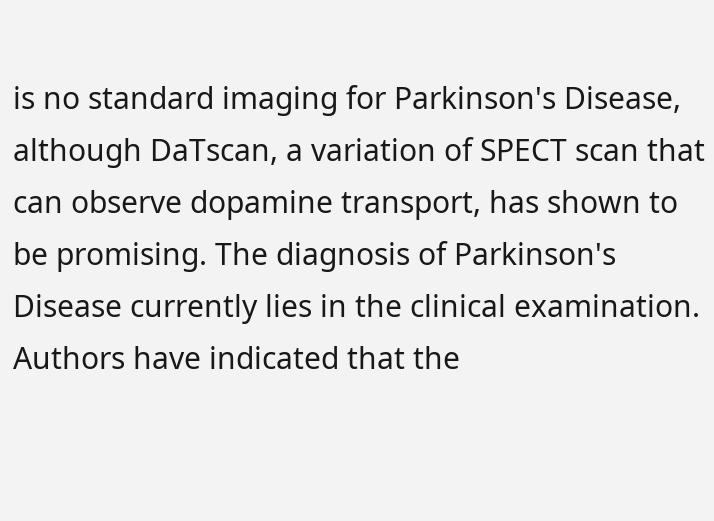is no standard imaging for Parkinson's Disease, although DaTscan, a variation of SPECT scan that can observe dopamine transport, has shown to be promising. The diagnosis of Parkinson's Disease currently lies in the clinical examination. Authors have indicated that the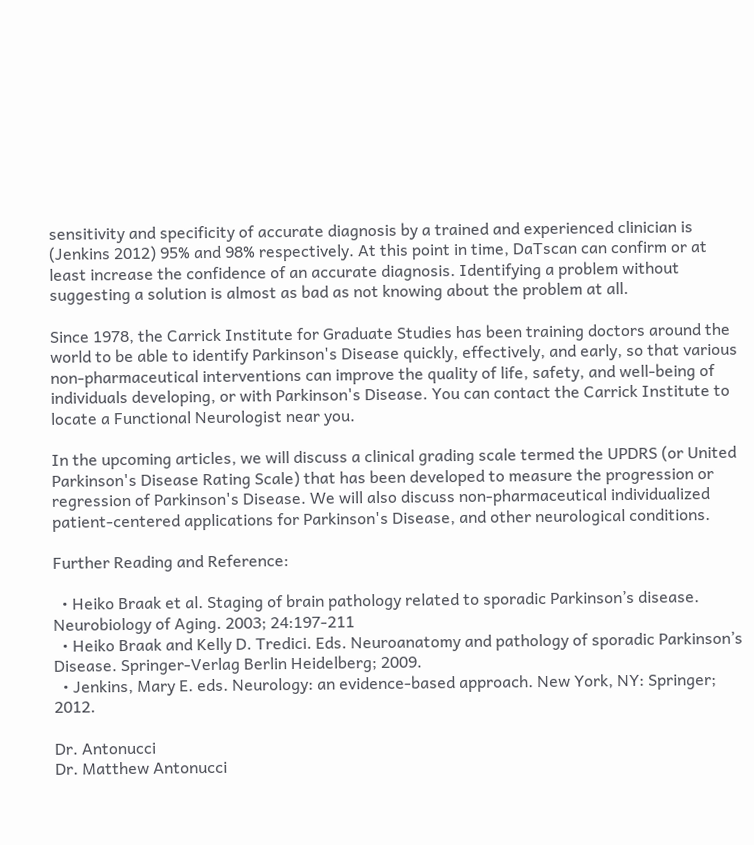sensitivity and specificity of accurate diagnosis by a trained and experienced clinician is (Jenkins 2012) 95% and 98% respectively. At this point in time, DaTscan can confirm or at least increase the confidence of an accurate diagnosis. Identifying a problem without suggesting a solution is almost as bad as not knowing about the problem at all.

Since 1978, the Carrick Institute for Graduate Studies has been training doctors around the world to be able to identify Parkinson's Disease quickly, effectively, and early, so that various non-pharmaceutical interventions can improve the quality of life, safety, and well-being of individuals developing, or with Parkinson's Disease. You can contact the Carrick Institute to locate a Functional Neurologist near you.

In the upcoming articles, we will discuss a clinical grading scale termed the UPDRS (or United Parkinson's Disease Rating Scale) that has been developed to measure the progression or regression of Parkinson's Disease. We will also discuss non-pharmaceutical individualized patient-centered applications for Parkinson's Disease, and other neurological conditions.

Further Reading and Reference:

  • Heiko Braak et al. Staging of brain pathology related to sporadic Parkinson’s disease. Neurobiology of Aging. 2003; 24:197-211
  • Heiko Braak and Kelly D. Tredici. Eds. Neuroanatomy and pathology of sporadic Parkinson’s Disease. Springer-Verlag Berlin Heidelberg; 2009.
  • Jenkins, Mary E. eds. Neurology: an evidence-based approach. New York, NY: Springer; 2012.

Dr. Antonucci
Dr. Matthew Antonucci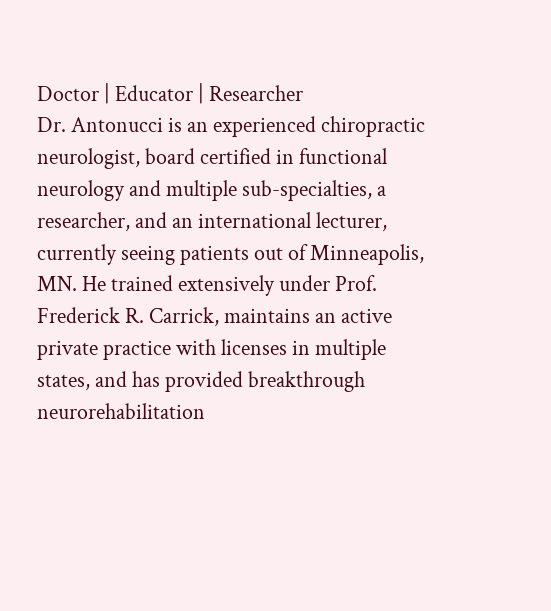Doctor | Educator | Researcher
Dr. Antonucci is an experienced chiropractic neurologist, board certified in functional neurology and multiple sub-specialties, a researcher, and an international lecturer, currently seeing patients out of Minneapolis, MN. He trained extensively under Prof. Frederick R. Carrick, maintains an active private practice with licenses in multiple states, and has provided breakthrough neurorehabilitation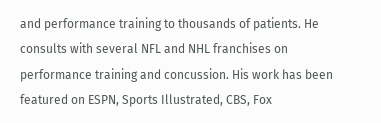and performance training to thousands of patients. He consults with several NFL and NHL franchises on performance training and concussion. His work has been featured on ESPN, Sports Illustrated, CBS, Fox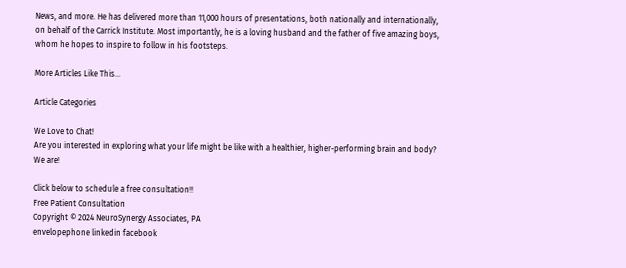News, and more. He has delivered more than 11,000 hours of presentations, both nationally and internationally, on behalf of the Carrick Institute. Most importantly, he is a loving husband and the father of five amazing boys, whom he hopes to inspire to follow in his footsteps.

More Articles Like This...

Article Categories

We Love to Chat!
Are you interested in exploring what your life might be like with a healthier, higher-performing brain and body? We are!

Click below to schedule a free consultation!!
Free Patient Consultation
Copyright © 2024 NeuroSynergy Associates, PA
envelopephone linkedin facebook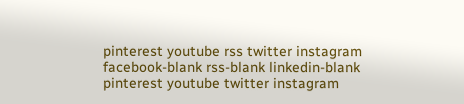pinterest youtube rss twitter instagram facebook-blank rss-blank linkedin-blank pinterest youtube twitter instagram